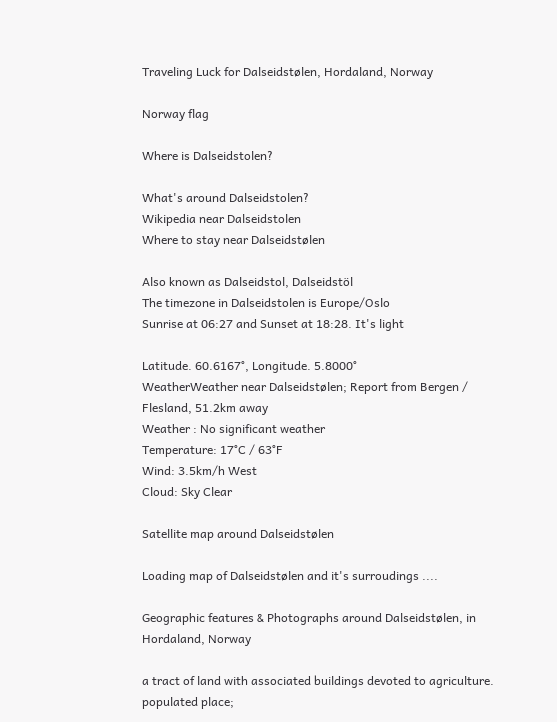Traveling Luck for Dalseidstølen, Hordaland, Norway

Norway flag

Where is Dalseidstolen?

What's around Dalseidstolen?
Wikipedia near Dalseidstolen
Where to stay near Dalseidstølen

Also known as Dalseidstol, Dalseidstöl
The timezone in Dalseidstolen is Europe/Oslo
Sunrise at 06:27 and Sunset at 18:28. It's light

Latitude. 60.6167°, Longitude. 5.8000°
WeatherWeather near Dalseidstølen; Report from Bergen / Flesland, 51.2km away
Weather : No significant weather
Temperature: 17°C / 63°F
Wind: 3.5km/h West
Cloud: Sky Clear

Satellite map around Dalseidstølen

Loading map of Dalseidstølen and it's surroudings ....

Geographic features & Photographs around Dalseidstølen, in Hordaland, Norway

a tract of land with associated buildings devoted to agriculture.
populated place;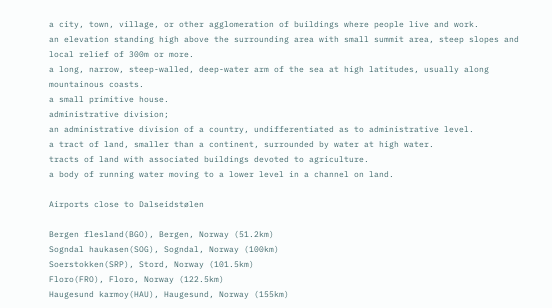a city, town, village, or other agglomeration of buildings where people live and work.
an elevation standing high above the surrounding area with small summit area, steep slopes and local relief of 300m or more.
a long, narrow, steep-walled, deep-water arm of the sea at high latitudes, usually along mountainous coasts.
a small primitive house.
administrative division;
an administrative division of a country, undifferentiated as to administrative level.
a tract of land, smaller than a continent, surrounded by water at high water.
tracts of land with associated buildings devoted to agriculture.
a body of running water moving to a lower level in a channel on land.

Airports close to Dalseidstølen

Bergen flesland(BGO), Bergen, Norway (51.2km)
Sogndal haukasen(SOG), Sogndal, Norway (100km)
Soerstokken(SRP), Stord, Norway (101.5km)
Floro(FRO), Floro, Norway (122.5km)
Haugesund karmoy(HAU), Haugesund, Norway (155km)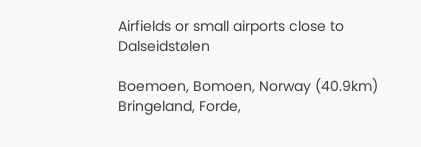Airfields or small airports close to Dalseidstølen

Boemoen, Bomoen, Norway (40.9km)
Bringeland, Forde,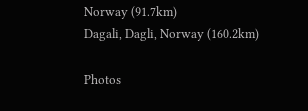Norway (91.7km)
Dagali, Dagli, Norway (160.2km)

Photos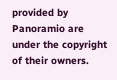provided by Panoramio are under the copyright of their owners.